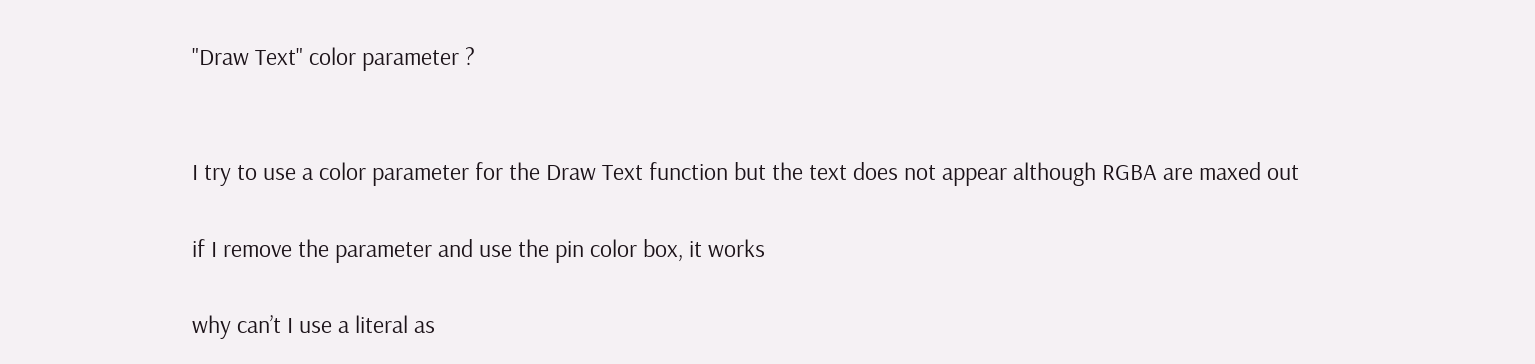"Draw Text" color parameter ?


I try to use a color parameter for the Draw Text function but the text does not appear although RGBA are maxed out

if I remove the parameter and use the pin color box, it works

why can’t I use a literal as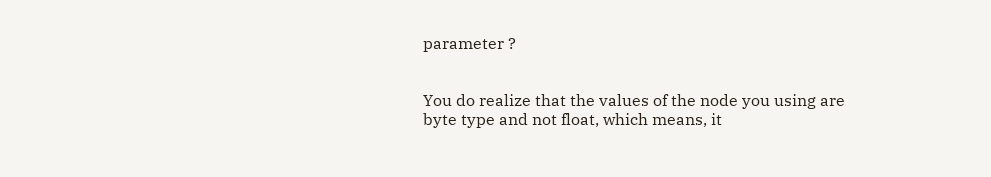parameter ?


You do realize that the values of the node you using are byte type and not float, which means, it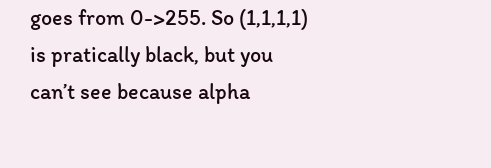goes from 0->255. So (1,1,1,1) is pratically black, but you can’t see because alpha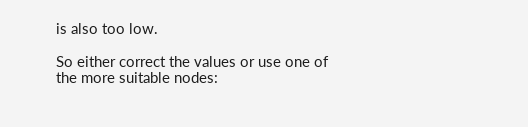is also too low.

So either correct the values or use one of the more suitable nodes: